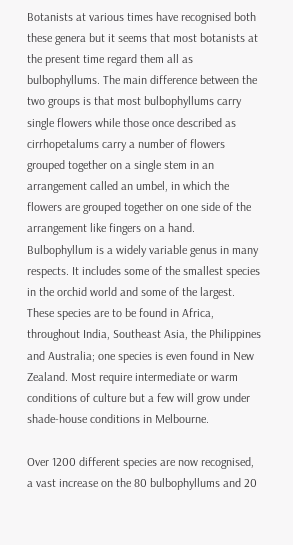Botanists at various times have recognised both these genera but it seems that most botanists at the present time regard them all as bulbophyllums. The main difference between the two groups is that most bulbophyllums carry single flowers while those once described as cirrhopetalums carry a number of flowers grouped together on a single stem in an arrangement called an umbel, in which the flowers are grouped together on one side of the arrangement like fingers on a hand. Bulbophyllum is a widely variable genus in many respects. It includes some of the smallest species in the orchid world and some of the largest. These species are to be found in Africa, throughout India, Southeast Asia, the Philippines and Australia; one species is even found in New Zealand. Most require intermediate or warm conditions of culture but a few will grow under shade-house conditions in Melbourne.

Over 1200 different species are now recognised, a vast increase on the 80 bulbophyllums and 20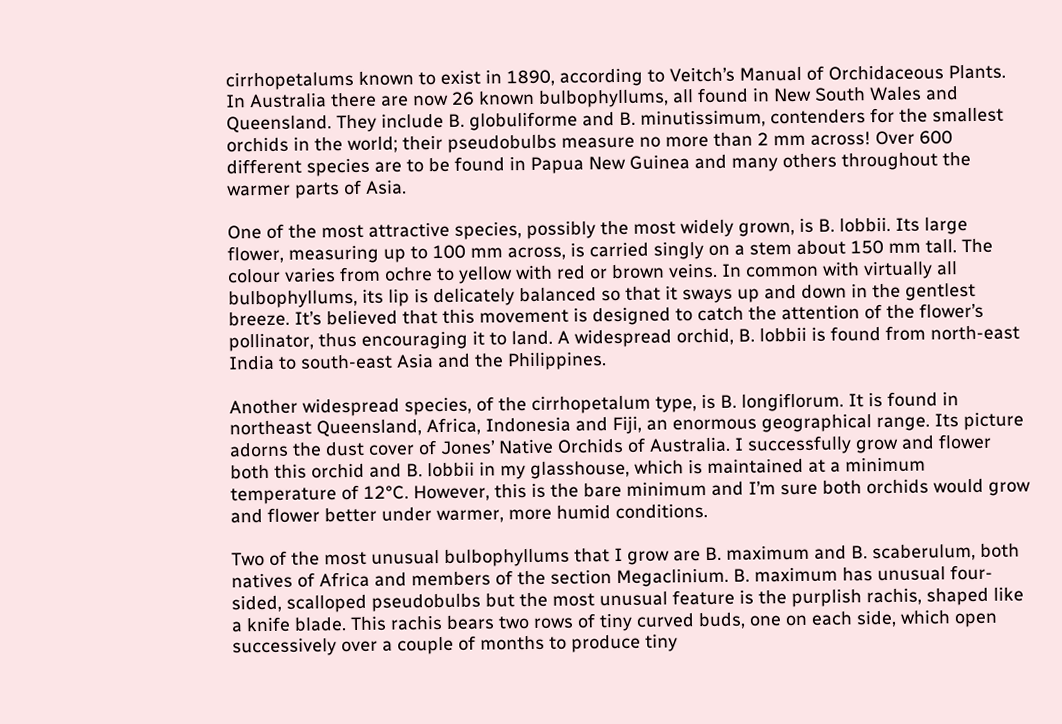cirrhopetalums known to exist in 1890, according to Veitch’s Manual of Orchidaceous Plants. In Australia there are now 26 known bulbophyllums, all found in New South Wales and Queensland. They include B. globuliforme and B. minutissimum, contenders for the smallest orchids in the world; their pseudobulbs measure no more than 2 mm across! Over 600 different species are to be found in Papua New Guinea and many others throughout the warmer parts of Asia.

One of the most attractive species, possibly the most widely grown, is B. lobbii. Its large flower, measuring up to 100 mm across, is carried singly on a stem about 150 mm tall. The colour varies from ochre to yellow with red or brown veins. In common with virtually all bulbophyllums, its lip is delicately balanced so that it sways up and down in the gentlest breeze. It’s believed that this movement is designed to catch the attention of the flower’s pollinator, thus encouraging it to land. A widespread orchid, B. lobbii is found from north-east India to south-east Asia and the Philippines.

Another widespread species, of the cirrhopetalum type, is B. longiflorum. It is found in northeast Queensland, Africa, Indonesia and Fiji, an enormous geographical range. Its picture adorns the dust cover of Jones’ Native Orchids of Australia. I successfully grow and flower both this orchid and B. lobbii in my glasshouse, which is maintained at a minimum temperature of 12°C. However, this is the bare minimum and I’m sure both orchids would grow and flower better under warmer, more humid conditions.

Two of the most unusual bulbophyllums that I grow are B. maximum and B. scaberulum, both natives of Africa and members of the section Megaclinium. B. maximum has unusual four-sided, scalloped pseudobulbs but the most unusual feature is the purplish rachis, shaped like a knife blade. This rachis bears two rows of tiny curved buds, one on each side, which open successively over a couple of months to produce tiny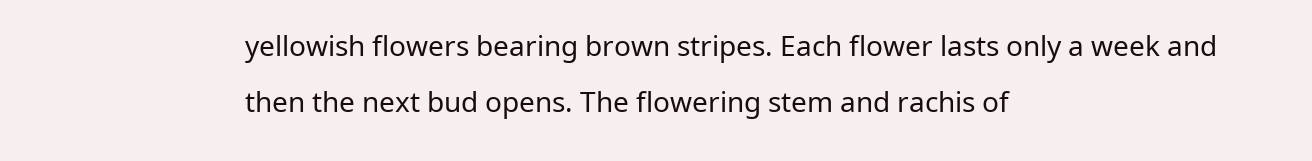yellowish flowers bearing brown stripes. Each flower lasts only a week and then the next bud opens. The flowering stem and rachis of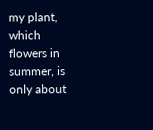my plant, which flowers in summer, is only about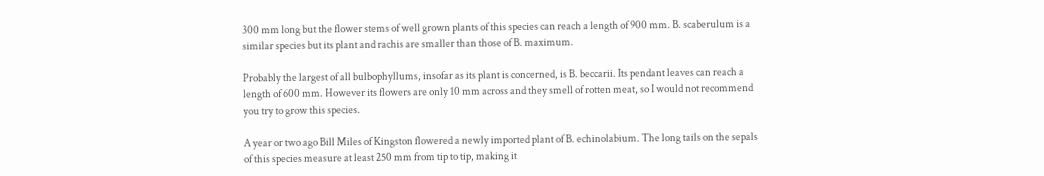300 mm long but the flower stems of well grown plants of this species can reach a length of 900 mm. B. scaberulum is a similar species but its plant and rachis are smaller than those of B. maximum.

Probably the largest of all bulbophyllums, insofar as its plant is concerned, is B. beccarii. Its pendant leaves can reach a length of 600 mm. However its flowers are only 10 mm across and they smell of rotten meat, so I would not recommend you try to grow this species.

A year or two ago Bill Miles of Kingston flowered a newly imported plant of B. echinolabium. The long tails on the sepals of this species measure at least 250 mm from tip to tip, making it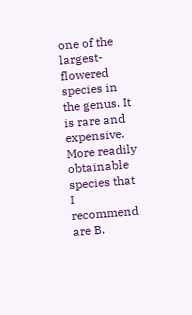one of the largest-flowered species in the genus. It is rare and expensive. More readily obtainable species that I recommend are B.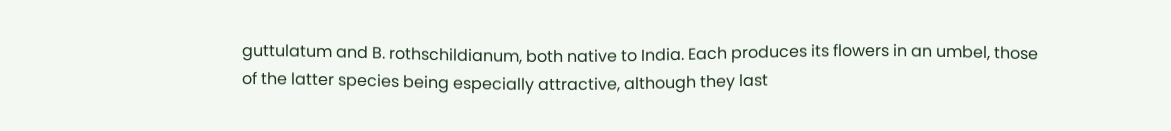guttulatum and B. rothschildianum, both native to India. Each produces its flowers in an umbel, those of the latter species being especially attractive, although they last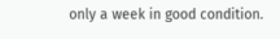only a week in good condition.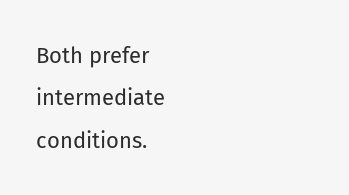Both prefer intermediate conditions.